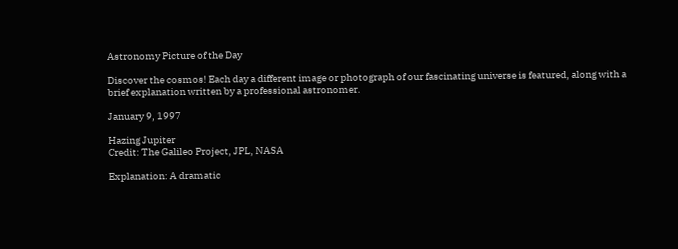Astronomy Picture of the Day

Discover the cosmos! Each day a different image or photograph of our fascinating universe is featured, along with a brief explanation written by a professional astronomer.

January 9, 1997

Hazing Jupiter
Credit: The Galileo Project, JPL, NASA

Explanation: A dramatic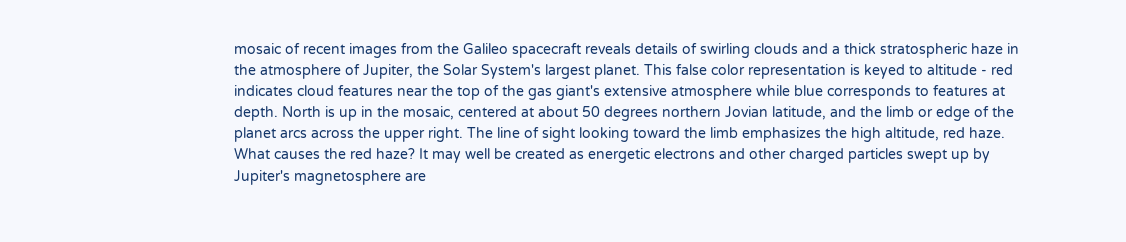mosaic of recent images from the Galileo spacecraft reveals details of swirling clouds and a thick stratospheric haze in the atmosphere of Jupiter, the Solar System's largest planet. This false color representation is keyed to altitude - red indicates cloud features near the top of the gas giant's extensive atmosphere while blue corresponds to features at depth. North is up in the mosaic, centered at about 50 degrees northern Jovian latitude, and the limb or edge of the planet arcs across the upper right. The line of sight looking toward the limb emphasizes the high altitude, red haze. What causes the red haze? It may well be created as energetic electrons and other charged particles swept up by Jupiter's magnetosphere are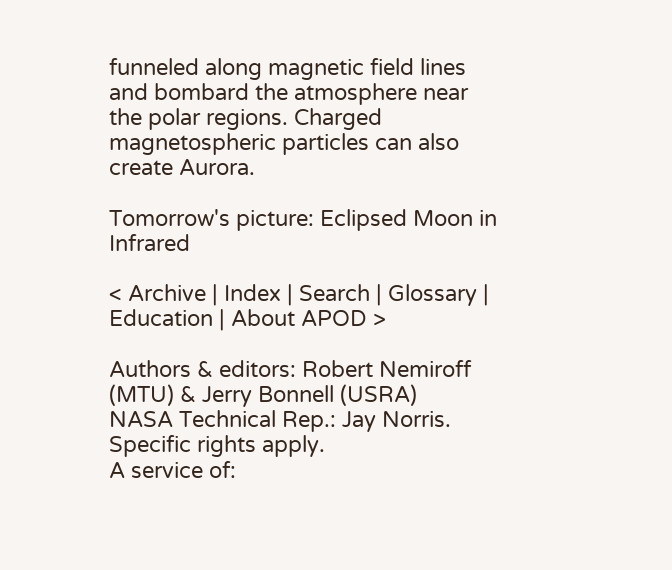funneled along magnetic field lines and bombard the atmosphere near the polar regions. Charged magnetospheric particles can also create Aurora.

Tomorrow's picture: Eclipsed Moon in Infrared

< Archive | Index | Search | Glossary | Education | About APOD >

Authors & editors: Robert Nemiroff (MTU) & Jerry Bonnell (USRA)
NASA Technical Rep.: Jay Norris. Specific rights apply.
A service of: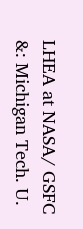LHEA at NASA/ GSFC
&: Michigan Tech. U.